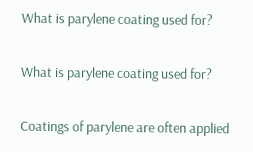What is parylene coating used for?

What is parylene coating used for?

Coatings of parylene are often applied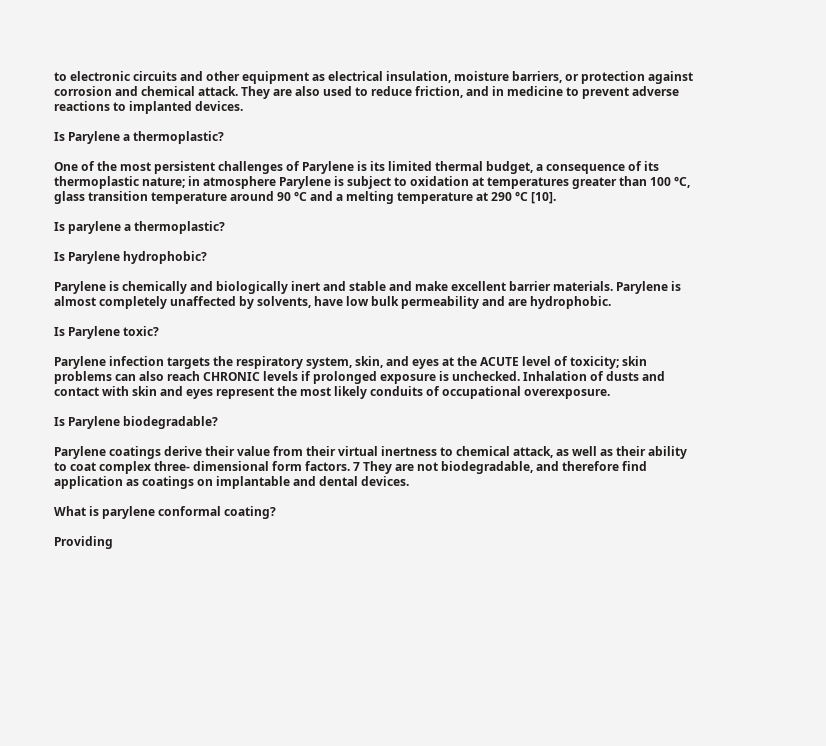to electronic circuits and other equipment as electrical insulation, moisture barriers, or protection against corrosion and chemical attack. They are also used to reduce friction, and in medicine to prevent adverse reactions to implanted devices.

Is Parylene a thermoplastic?

One of the most persistent challenges of Parylene is its limited thermal budget, a consequence of its thermoplastic nature; in atmosphere Parylene is subject to oxidation at temperatures greater than 100 °C, glass transition temperature around 90 °C and a melting temperature at 290 °C [10].

Is parylene a thermoplastic?

Is Parylene hydrophobic?

Parylene is chemically and biologically inert and stable and make excellent barrier materials. Parylene is almost completely unaffected by solvents, have low bulk permeability and are hydrophobic.

Is Parylene toxic?

Parylene infection targets the respiratory system, skin, and eyes at the ACUTE level of toxicity; skin problems can also reach CHRONIC levels if prolonged exposure is unchecked. Inhalation of dusts and contact with skin and eyes represent the most likely conduits of occupational overexposure.

Is Parylene biodegradable?

Parylene coatings derive their value from their virtual inertness to chemical attack, as well as their ability to coat complex three- dimensional form factors. 7 They are not biodegradable, and therefore find application as coatings on implantable and dental devices.

What is parylene conformal coating?

Providing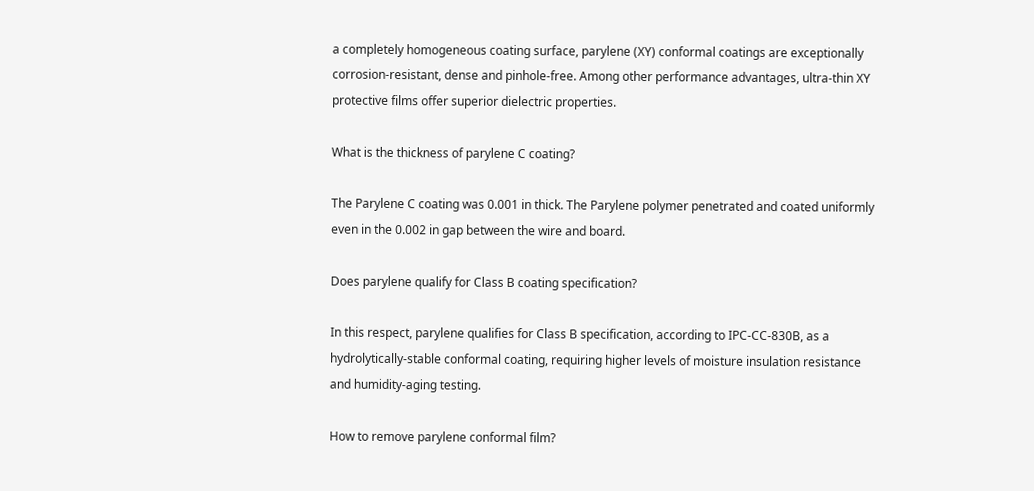a completely homogeneous coating surface, parylene (XY) conformal coatings are exceptionally corrosion-resistant, dense and pinhole-free. Among other performance advantages, ultra-thin XY protective films offer superior dielectric properties.

What is the thickness of parylene C coating?

The Parylene C coating was 0.001 in thick. The Parylene polymer penetrated and coated uniformly even in the 0.002 in gap between the wire and board.

Does parylene qualify for Class B coating specification?

In this respect, parylene qualifies for Class B specification, according to IPC-CC-830B, as a hydrolytically-stable conformal coating, requiring higher levels of moisture insulation resistance and humidity-aging testing.

How to remove parylene conformal film?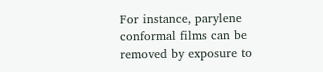For instance, parylene conformal films can be removed by exposure to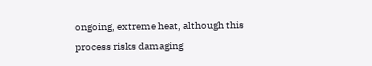ongoing, extreme heat, although this process risks damaging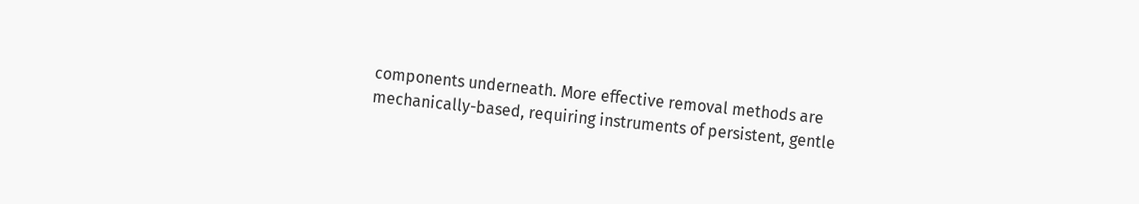components underneath. More effective removal methods are mechanically-based, requiring instruments of persistent, gentle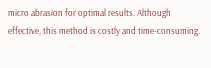micro abrasion for optimal results. Although effective, this method is costly and time-consuming.